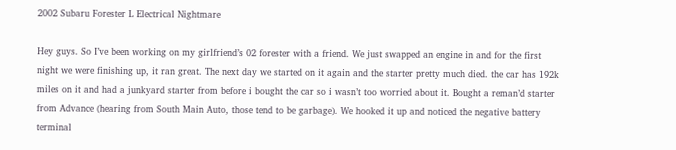2002 Subaru Forester L Electrical Nightmare

Hey guys. So I’ve been working on my girlfriend’s 02 forester with a friend. We just swapped an engine in and for the first night we were finishing up, it ran great. The next day we started on it again and the starter pretty much died. the car has 192k miles on it and had a junkyard starter from before i bought the car so i wasn’t too worried about it. Bought a reman’d starter from Advance (hearing from South Main Auto, those tend to be garbage). We hooked it up and noticed the negative battery terminal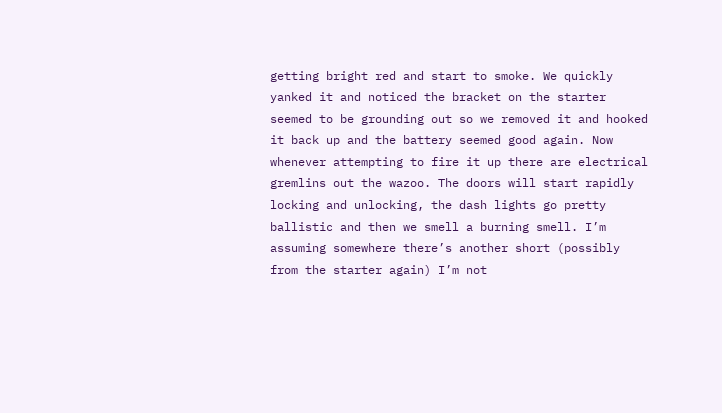getting bright red and start to smoke. We quickly yanked it and noticed the bracket on the starter seemed to be grounding out so we removed it and hooked it back up and the battery seemed good again. Now whenever attempting to fire it up there are electrical gremlins out the wazoo. The doors will start rapidly locking and unlocking, the dash lights go pretty ballistic and then we smell a burning smell. I’m assuming somewhere there’s another short (possibly from the starter again) I’m not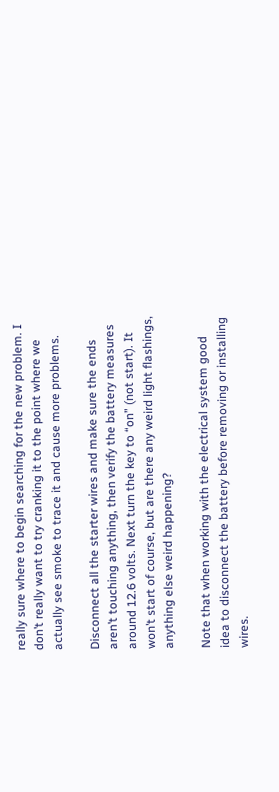really sure where to begin searching for the new problem. I don’t really want to try cranking it to the point where we actually see smoke to trace it and cause more problems.

Disconnect all the starter wires and make sure the ends aren’t touching anything, then verify the battery measures around 12.6 volts. Next turn the key to “on” (not start). It won’t start of course, but are there any weird light flashings, anything else weird happening?

Note that when working with the electrical system good idea to disconnect the battery before removing or installing wires.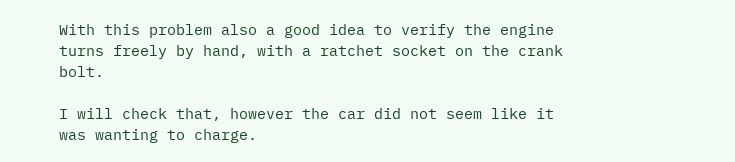With this problem also a good idea to verify the engine turns freely by hand, with a ratchet socket on the crank bolt.

I will check that, however the car did not seem like it was wanting to charge.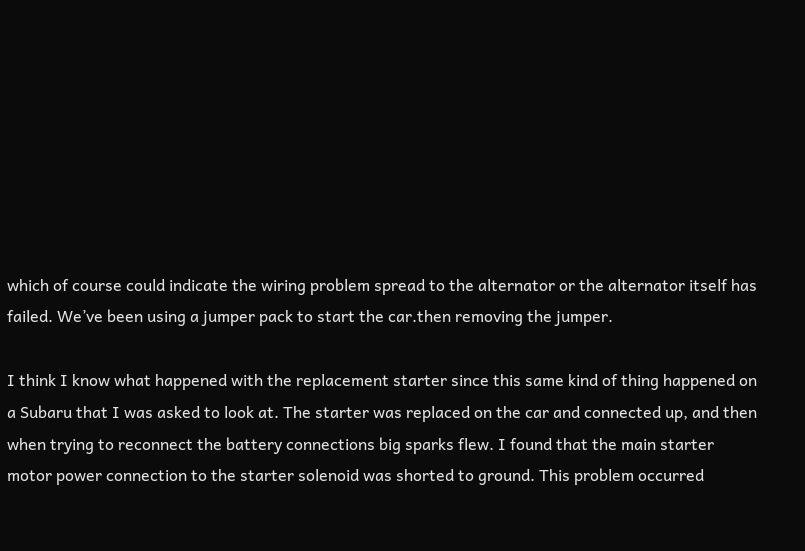which of course could indicate the wiring problem spread to the alternator or the alternator itself has failed. We’ve been using a jumper pack to start the car.then removing the jumper.

I think I know what happened with the replacement starter since this same kind of thing happened on a Subaru that I was asked to look at. The starter was replaced on the car and connected up, and then when trying to reconnect the battery connections big sparks flew. I found that the main starter motor power connection to the starter solenoid was shorted to ground. This problem occurred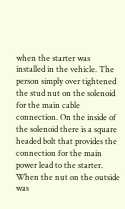when the starter was installed in the vehicle. The person simply over tightened the stud nut on the solenoid for the main cable connection. On the inside of the solenoid there is a square headed bolt that provides the connection for the main power lead to the starter. When the nut on the outside was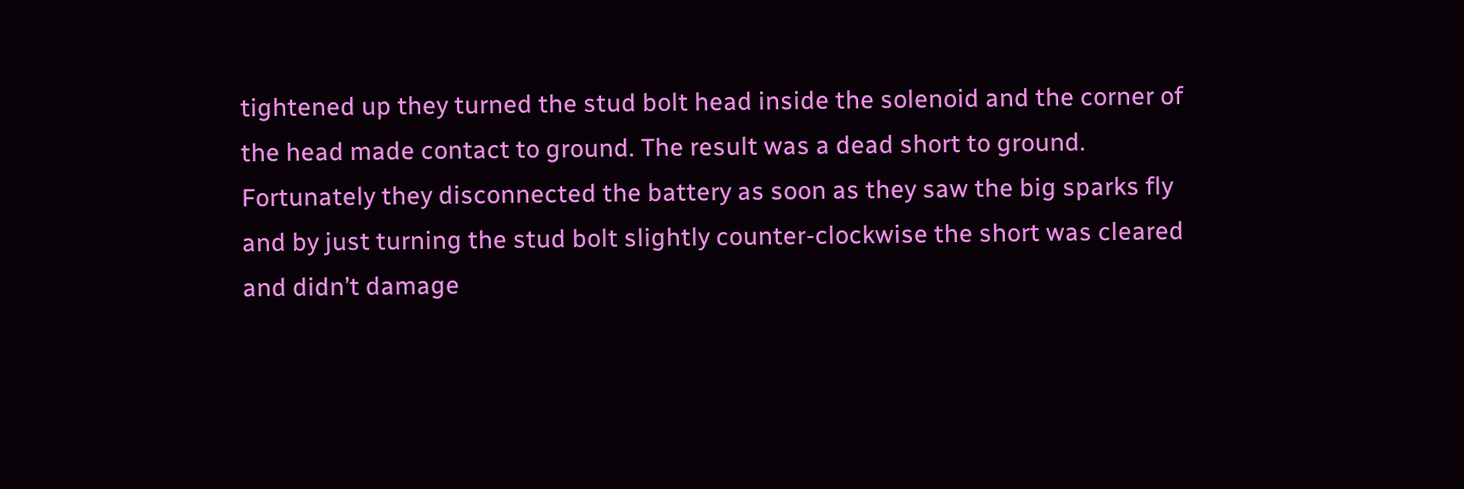tightened up they turned the stud bolt head inside the solenoid and the corner of the head made contact to ground. The result was a dead short to ground. Fortunately they disconnected the battery as soon as they saw the big sparks fly and by just turning the stud bolt slightly counter-clockwise the short was cleared and didn’t damage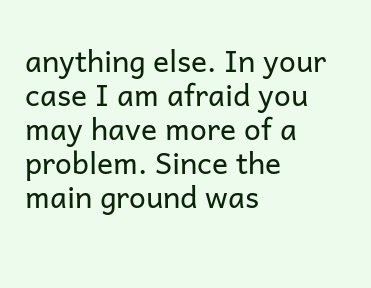anything else. In your case I am afraid you may have more of a problem. Since the main ground was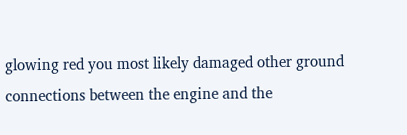glowing red you most likely damaged other ground connections between the engine and the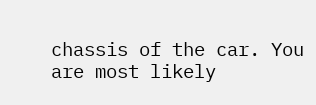chassis of the car. You are most likely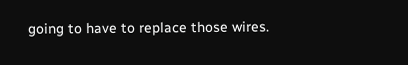going to have to replace those wires.